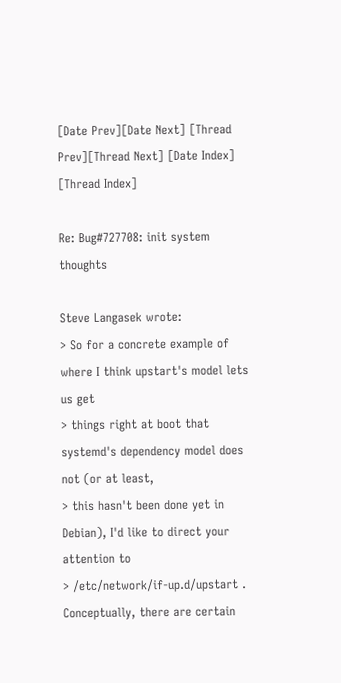[Date Prev][Date Next] [Thread Prev][Thread Next] [Date Index] [Thread Index]

Re: Bug#727708: init system thoughts

Steve Langasek wrote:
> So for a concrete example of where I think upstart's model lets us get
> things right at boot that systemd's dependency model does not (or at least,
> this hasn't been done yet in Debian), I'd like to direct your attention to
> /etc/network/if-up.d/upstart .  Conceptually, there are certain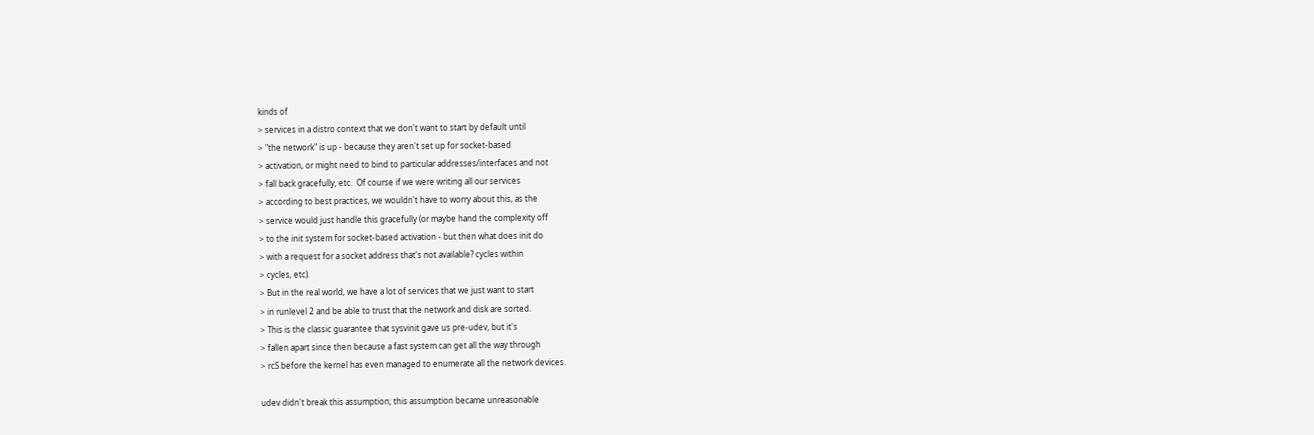kinds of
> services in a distro context that we don't want to start by default until
> "the network" is up - because they aren't set up for socket-based
> activation, or might need to bind to particular addresses/interfaces and not
> fall back gracefully, etc.  Of course if we were writing all our services
> according to best practices, we wouldn't have to worry about this, as the
> service would just handle this gracefully (or maybe hand the complexity off
> to the init system for socket-based activation - but then what does init do
> with a request for a socket address that's not available? cycles within
> cycles, etc).
> But in the real world, we have a lot of services that we just want to start
> in runlevel 2 and be able to trust that the network and disk are sorted.
> This is the classic guarantee that sysvinit gave us pre-udev, but it's
> fallen apart since then because a fast system can get all the way through
> rcS before the kernel has even managed to enumerate all the network devices.

udev didn't break this assumption; this assumption became unreasonable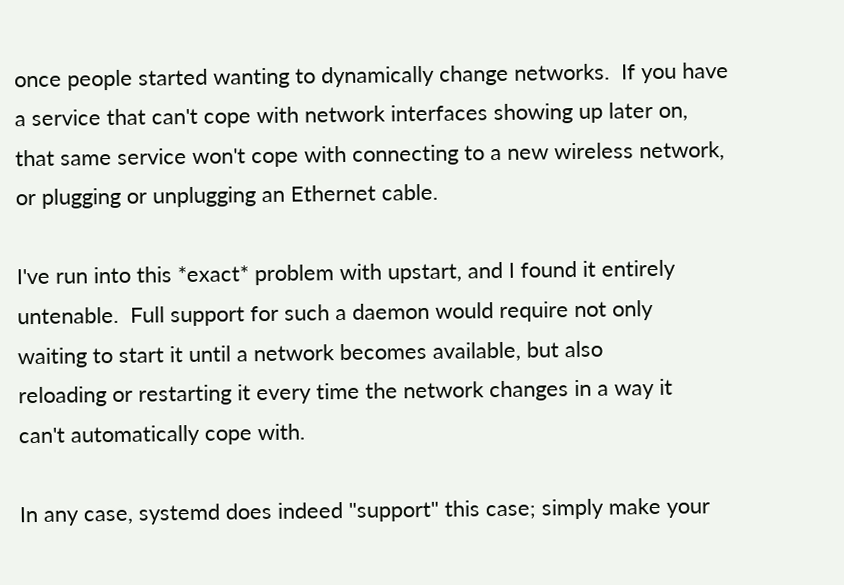once people started wanting to dynamically change networks.  If you have
a service that can't cope with network interfaces showing up later on,
that same service won't cope with connecting to a new wireless network,
or plugging or unplugging an Ethernet cable.

I've run into this *exact* problem with upstart, and I found it entirely
untenable.  Full support for such a daemon would require not only
waiting to start it until a network becomes available, but also
reloading or restarting it every time the network changes in a way it
can't automatically cope with.

In any case, systemd does indeed "support" this case; simply make your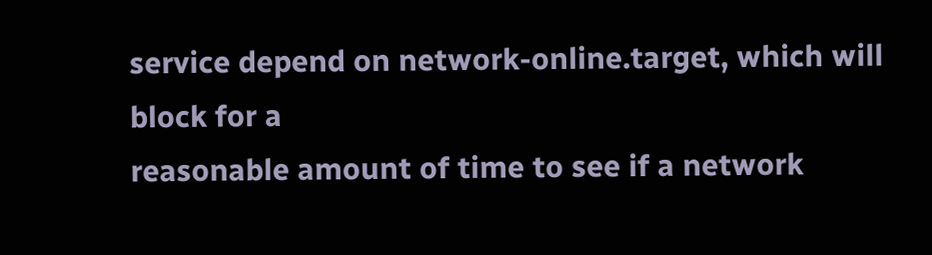service depend on network-online.target, which will block for a
reasonable amount of time to see if a network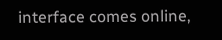interface comes online,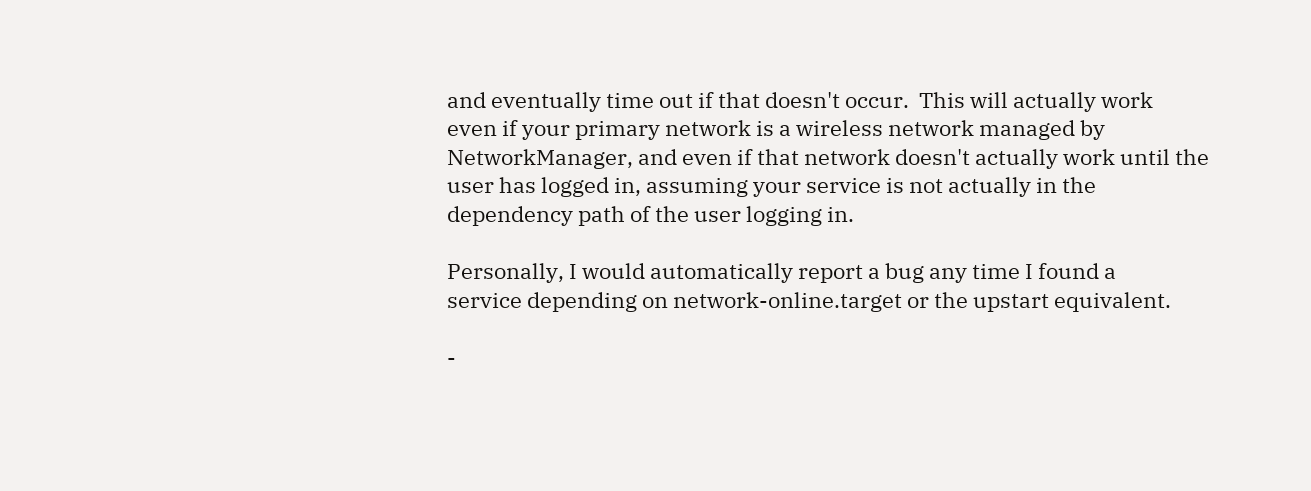and eventually time out if that doesn't occur.  This will actually work
even if your primary network is a wireless network managed by
NetworkManager, and even if that network doesn't actually work until the
user has logged in, assuming your service is not actually in the
dependency path of the user logging in.

Personally, I would automatically report a bug any time I found a
service depending on network-online.target or the upstart equivalent.

-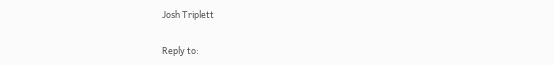Josh Triplett

Reply to: